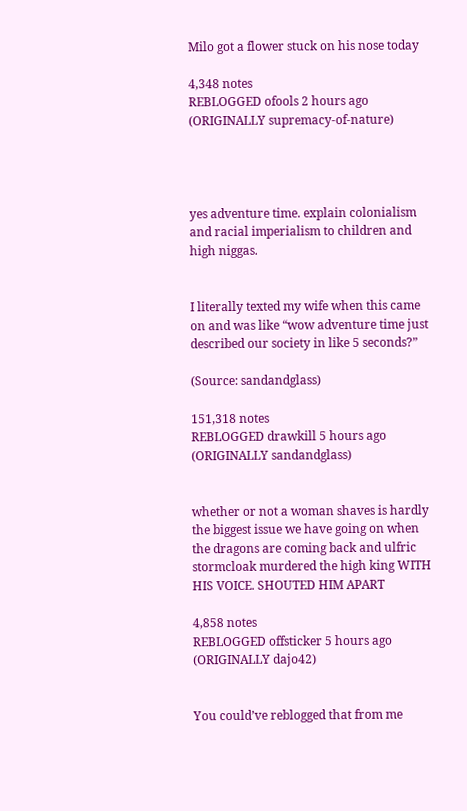Milo got a flower stuck on his nose today

4,348 notes
REBLOGGED ofools 2 hours ago (ORIGINALLY supremacy-of-nature)




yes adventure time. explain colonialism and racial imperialism to children and high niggas.


I literally texted my wife when this came on and was like “wow adventure time just described our society in like 5 seconds?”

(Source: sandandglass)

151,318 notes
REBLOGGED drawkill 5 hours ago (ORIGINALLY sandandglass)


whether or not a woman shaves is hardly the biggest issue we have going on when the dragons are coming back and ulfric stormcloak murdered the high king WITH HIS VOICE. SHOUTED HIM APART

4,858 notes
REBLOGGED offsticker 5 hours ago (ORIGINALLY dajo42)


You could’ve reblogged that from me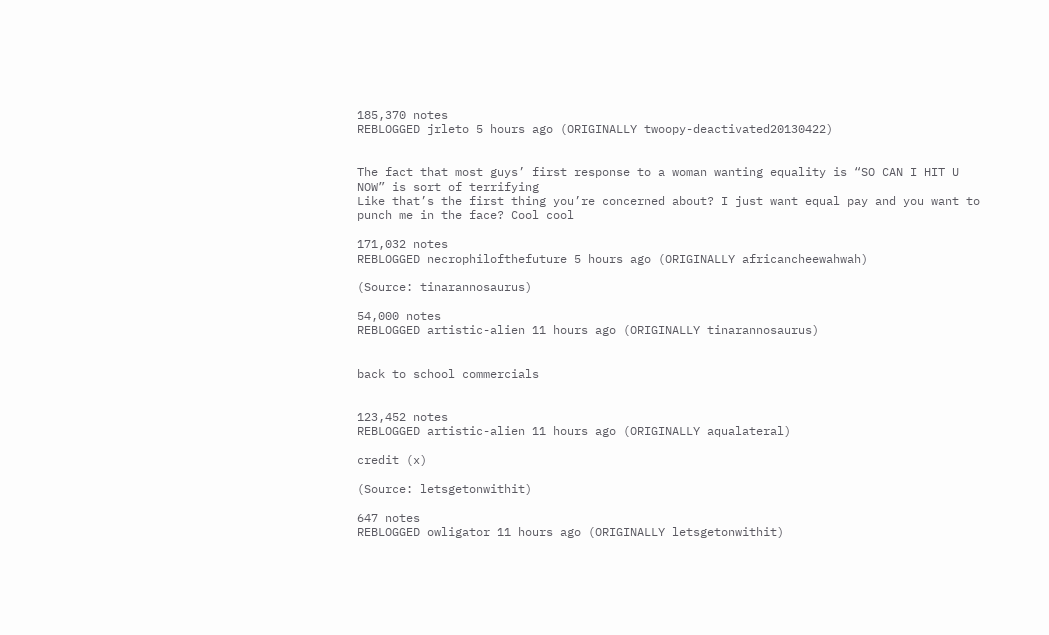185,370 notes
REBLOGGED jrleto 5 hours ago (ORIGINALLY twoopy-deactivated20130422)


The fact that most guys’ first response to a woman wanting equality is “SO CAN I HIT U NOW” is sort of terrifying
Like that’s the first thing you’re concerned about? I just want equal pay and you want to punch me in the face? Cool cool

171,032 notes
REBLOGGED necrophilofthefuture 5 hours ago (ORIGINALLY africancheewahwah)

(Source: tinarannosaurus)

54,000 notes
REBLOGGED artistic-alien 11 hours ago (ORIGINALLY tinarannosaurus)


back to school commercials


123,452 notes
REBLOGGED artistic-alien 11 hours ago (ORIGINALLY aqualateral)

credit (x)

(Source: letsgetonwithit)

647 notes
REBLOGGED owligator 11 hours ago (ORIGINALLY letsgetonwithit)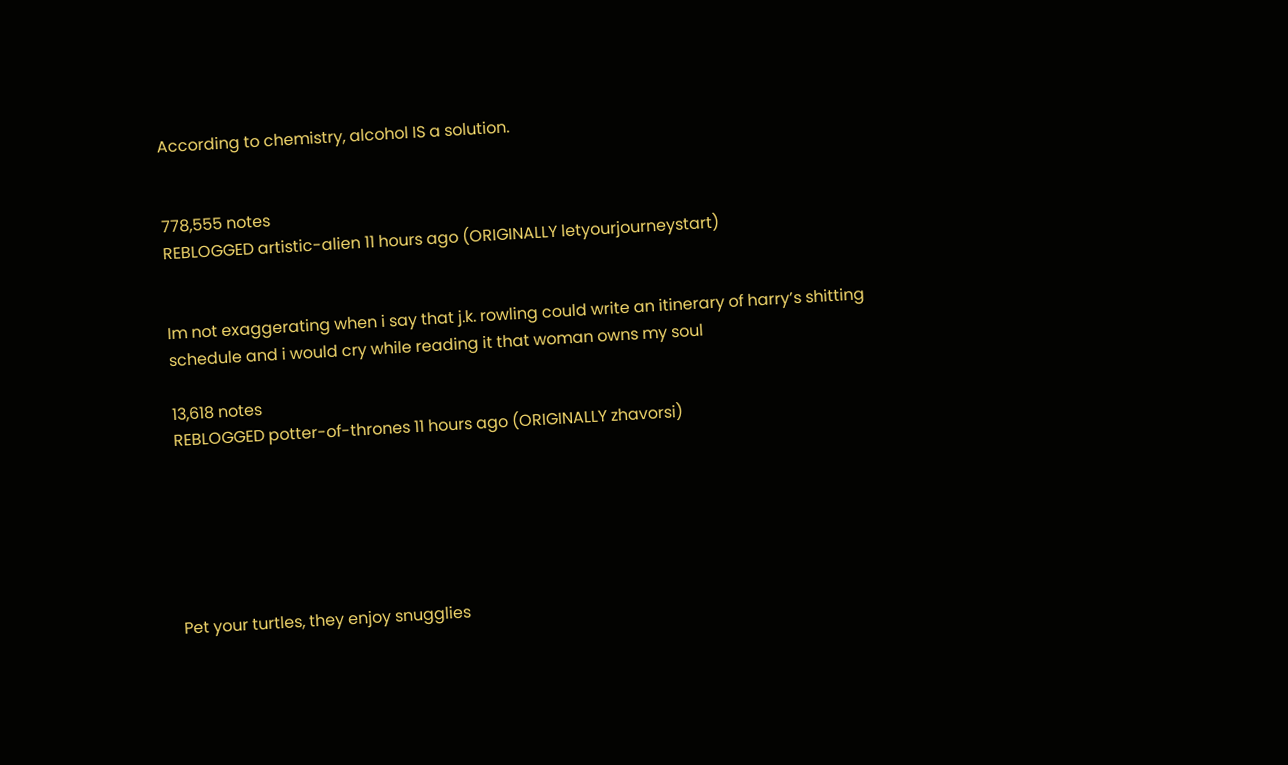According to chemistry, alcohol IS a solution.


778,555 notes
REBLOGGED artistic-alien 11 hours ago (ORIGINALLY letyourjourneystart)


Im not exaggerating when i say that j.k. rowling could write an itinerary of harry’s shitting schedule and i would cry while reading it that woman owns my soul

13,618 notes
REBLOGGED potter-of-thrones 11 hours ago (ORIGINALLY zhavorsi)






Pet your turtles, they enjoy snugglies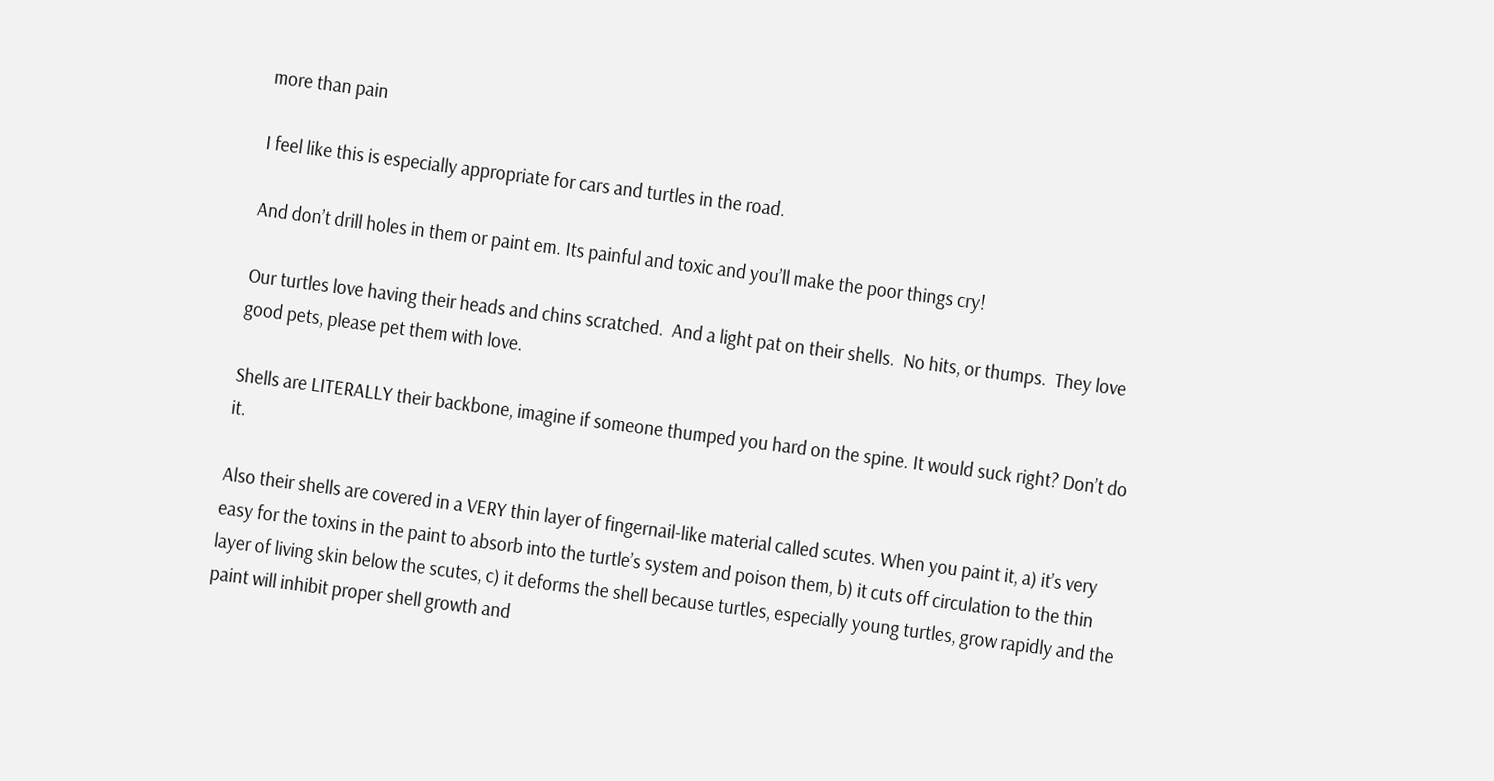more than pain

I feel like this is especially appropriate for cars and turtles in the road.

And don’t drill holes in them or paint em. Its painful and toxic and you’ll make the poor things cry!

Our turtles love having their heads and chins scratched.  And a light pat on their shells.  No hits, or thumps.  They love good pets, please pet them with love.

Shells are LITERALLY their backbone, imagine if someone thumped you hard on the spine. It would suck right? Don’t do it.

Also their shells are covered in a VERY thin layer of fingernail-like material called scutes. When you paint it, a) it’s very easy for the toxins in the paint to absorb into the turtle’s system and poison them, b) it cuts off circulation to the thin layer of living skin below the scutes, c) it deforms the shell because turtles, especially young turtles, grow rapidly and the paint will inhibit proper shell growth and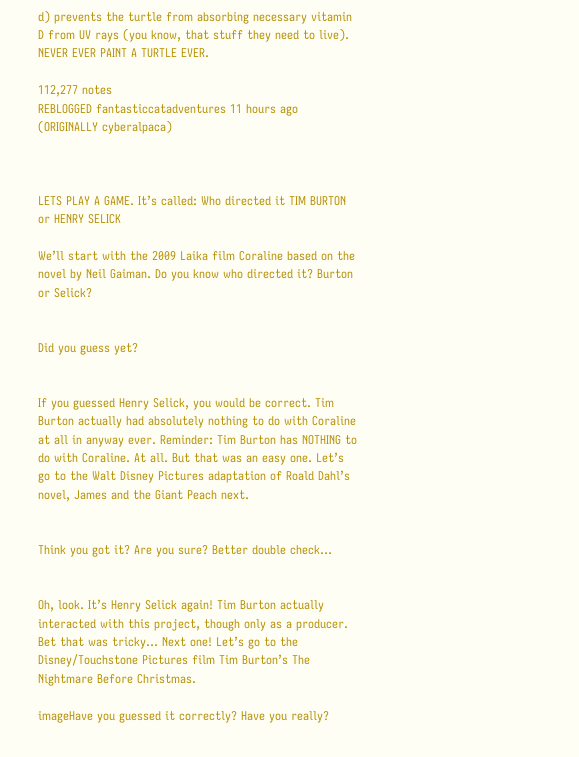d) prevents the turtle from absorbing necessary vitamin D from UV rays (you know, that stuff they need to live). NEVER EVER PAINT A TURTLE EVER.

112,277 notes
REBLOGGED fantasticcatadventures 11 hours ago (ORIGINALLY cyberalpaca)



LETS PLAY A GAME. It’s called: Who directed it TIM BURTON or HENRY SELICK

We’ll start with the 2009 Laika film Coraline based on the novel by Neil Gaiman. Do you know who directed it? Burton or Selick?


Did you guess yet?


If you guessed Henry Selick, you would be correct. Tim Burton actually had absolutely nothing to do with Coraline at all in anyway ever. Reminder: Tim Burton has NOTHING to do with Coraline. At all. But that was an easy one. Let’s go to the Walt Disney Pictures adaptation of Roald Dahl’s novel, James and the Giant Peach next.


Think you got it? Are you sure? Better double check…


Oh, look. It’s Henry Selick again! Tim Burton actually interacted with this project, though only as a producer. Bet that was tricky… Next one! Let’s go to the Disney/Touchstone Pictures film Tim Burton’s The Nightmare Before Christmas.

imageHave you guessed it correctly? Have you really?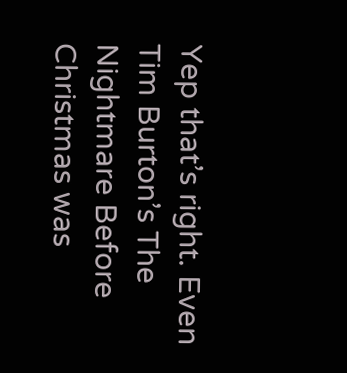Yep that’s right. Even Tim Burton’s The Nightmare Before Christmas was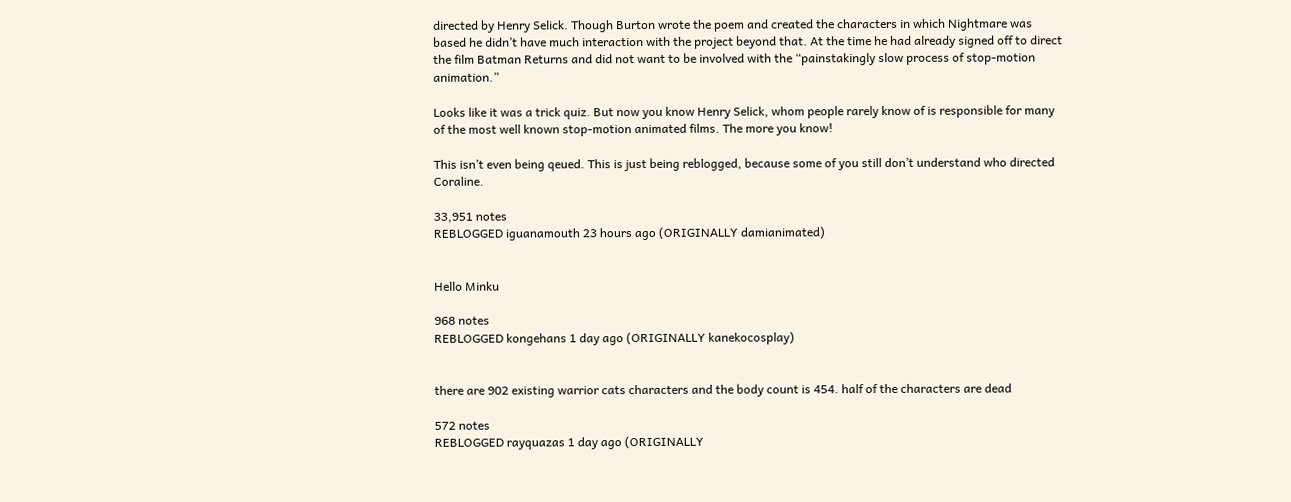directed by Henry Selick. Though Burton wrote the poem and created the characters in which Nightmare was based he didn’t have much interaction with the project beyond that. At the time he had already signed off to direct the film Batman Returns and did not want to be involved with the “painstakingly slow process of stop-motion animation.”

Looks like it was a trick quiz. But now you know Henry Selick, whom people rarely know of is responsible for many of the most well known stop-motion animated films. The more you know!

This isn’t even being qeued. This is just being reblogged, because some of you still don’t understand who directed Coraline.

33,951 notes
REBLOGGED iguanamouth 23 hours ago (ORIGINALLY damianimated)


Hello Minku

968 notes
REBLOGGED kongehans 1 day ago (ORIGINALLY kanekocosplay)


there are 902 existing warrior cats characters and the body count is 454. half of the characters are dead

572 notes
REBLOGGED rayquazas 1 day ago (ORIGINALLY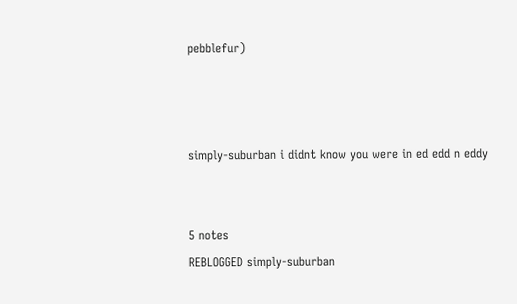pebblefur)



simply-suburban i didnt know you were in ed edd n eddy


5 notes
REBLOGGED simply-suburban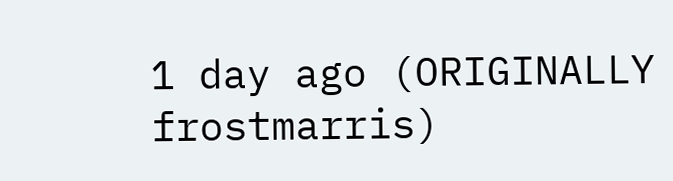1 day ago (ORIGINALLY frostmarris)